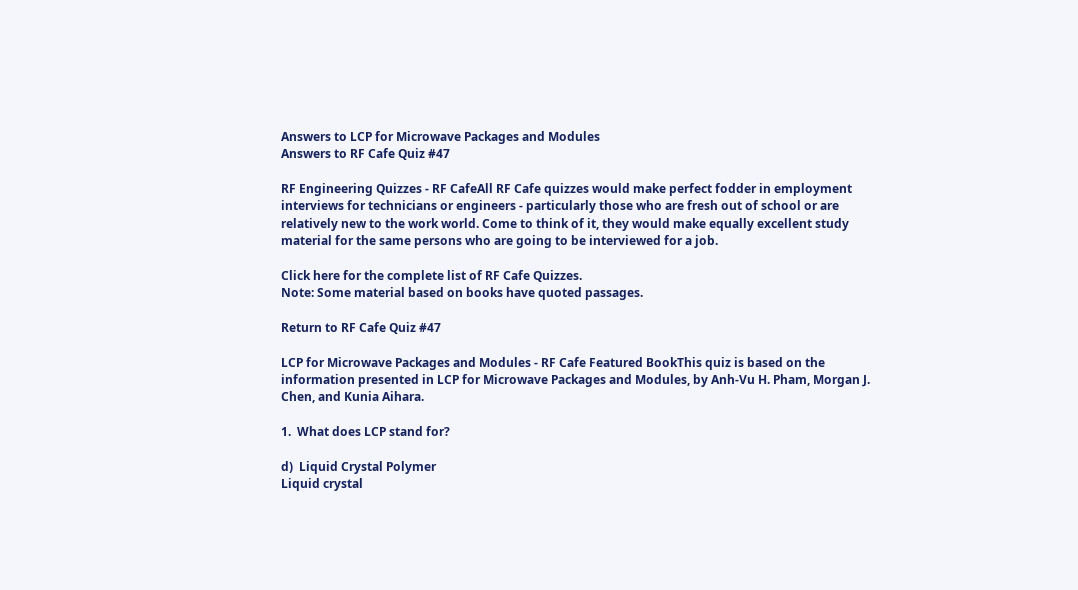Answers to LCP for Microwave Packages and Modules
Answers to RF Cafe Quiz #47

RF Engineering Quizzes - RF CafeAll RF Cafe quizzes would make perfect fodder in employment interviews for technicians or engineers - particularly those who are fresh out of school or are relatively new to the work world. Come to think of it, they would make equally excellent study material for the same persons who are going to be interviewed for a job.

Click here for the complete list of RF Cafe Quizzes.
Note: Some material based on books have quoted passages.

Return to RF Cafe Quiz #47

LCP for Microwave Packages and Modules - RF Cafe Featured BookThis quiz is based on the information presented in LCP for Microwave Packages and Modules, by Anh-Vu H. Pham, Morgan J. Chen, and Kunia Aihara.

1.  What does LCP stand for?

d)  Liquid Crystal Polymer
Liquid crystal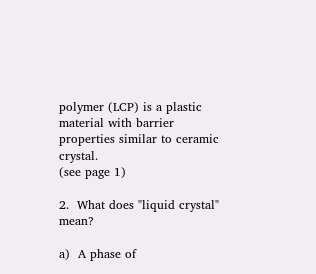polymer (LCP) is a plastic material with barrier properties similar to ceramic crystal.
(see page 1)

2.  What does "liquid crystal" mean?

a)  A phase of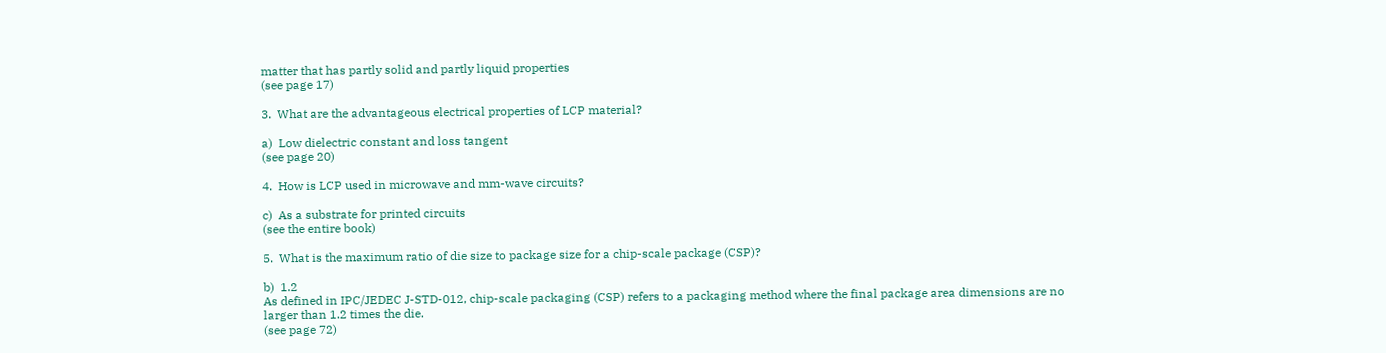matter that has partly solid and partly liquid properties
(see page 17)

3.  What are the advantageous electrical properties of LCP material?

a)  Low dielectric constant and loss tangent
(see page 20)

4.  How is LCP used in microwave and mm-wave circuits?

c)  As a substrate for printed circuits
(see the entire book)

5.  What is the maximum ratio of die size to package size for a chip-scale package (CSP)?

b)  1.2
As defined in IPC/JEDEC J-STD-012, chip-scale packaging (CSP) refers to a packaging method where the final package area dimensions are no larger than 1.2 times the die.
(see page 72)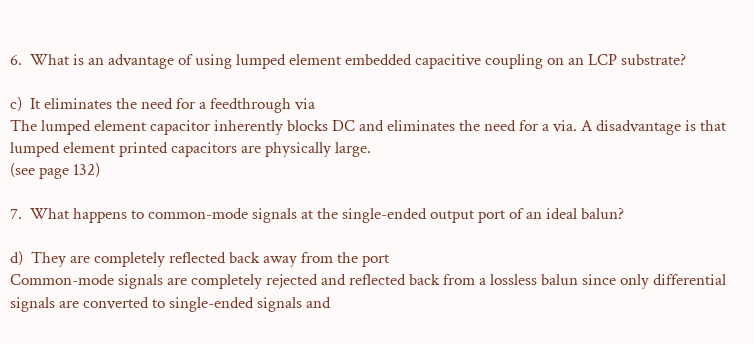6.  What is an advantage of using lumped element embedded capacitive coupling on an LCP substrate?

c)  It eliminates the need for a feedthrough via
The lumped element capacitor inherently blocks DC and eliminates the need for a via. A disadvantage is that lumped element printed capacitors are physically large.
(see page 132)

7.  What happens to common-mode signals at the single-ended output port of an ideal balun?

d)  They are completely reflected back away from the port
Common-mode signals are completely rejected and reflected back from a lossless balun since only differential signals are converted to single-ended signals and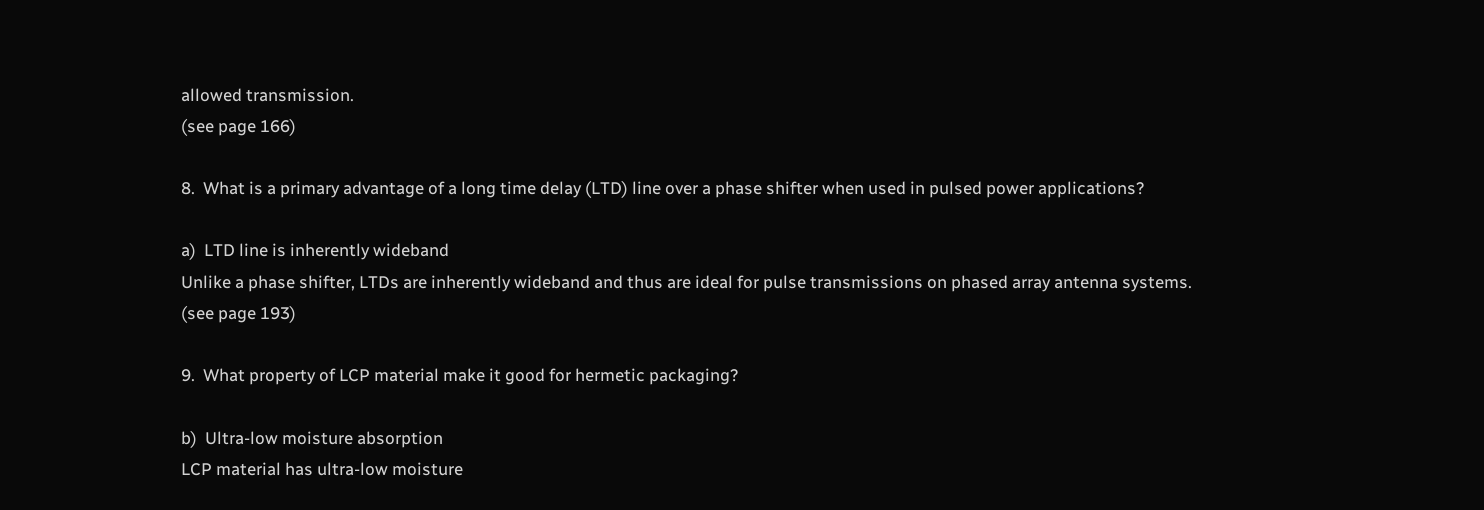allowed transmission.
(see page 166)

8.  What is a primary advantage of a long time delay (LTD) line over a phase shifter when used in pulsed power applications?

a)  LTD line is inherently wideband
Unlike a phase shifter, LTDs are inherently wideband and thus are ideal for pulse transmissions on phased array antenna systems.
(see page 193)

9.  What property of LCP material make it good for hermetic packaging?

b)  Ultra-low moisture absorption
LCP material has ultra-low moisture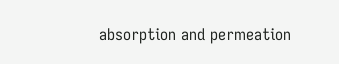absorption and permeation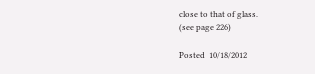close to that of glass.
(see page 226)

Posted  10/18/2012